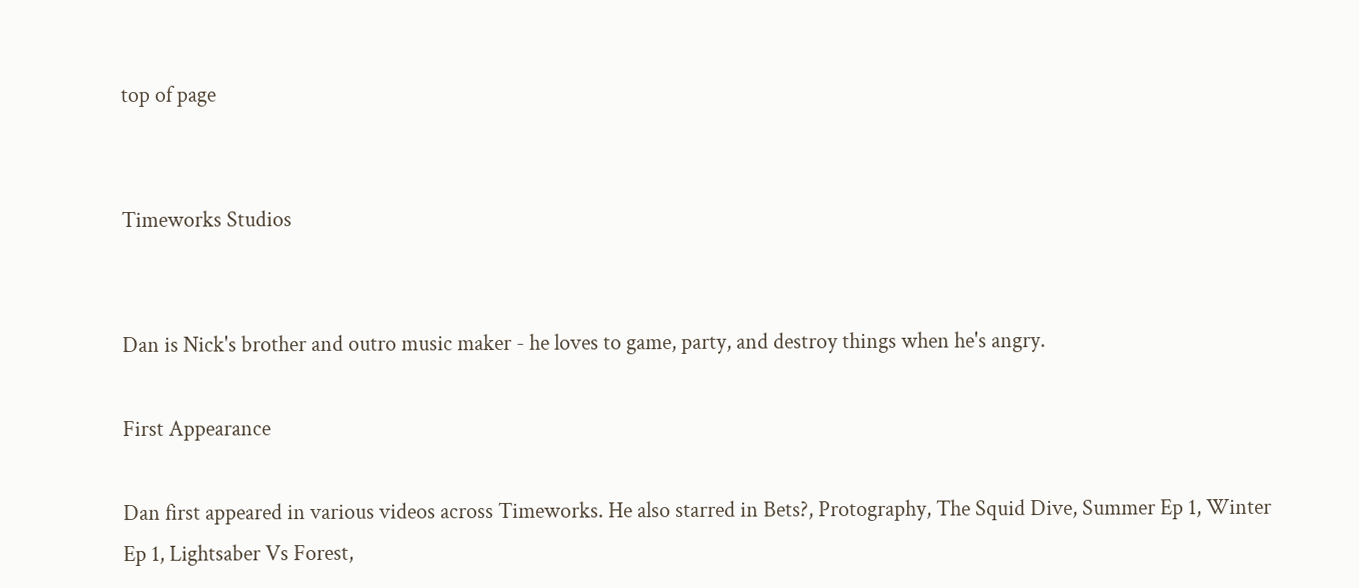top of page


Timeworks Studios


Dan is Nick's brother and outro music maker - he loves to game, party, and destroy things when he's angry.

First Appearance

Dan first appeared in various videos across Timeworks. He also starred in Bets?, Protography, The Squid Dive, Summer Ep 1, Winter Ep 1, Lightsaber Vs Forest,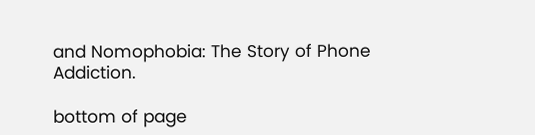and Nomophobia: The Story of Phone Addiction.

bottom of page